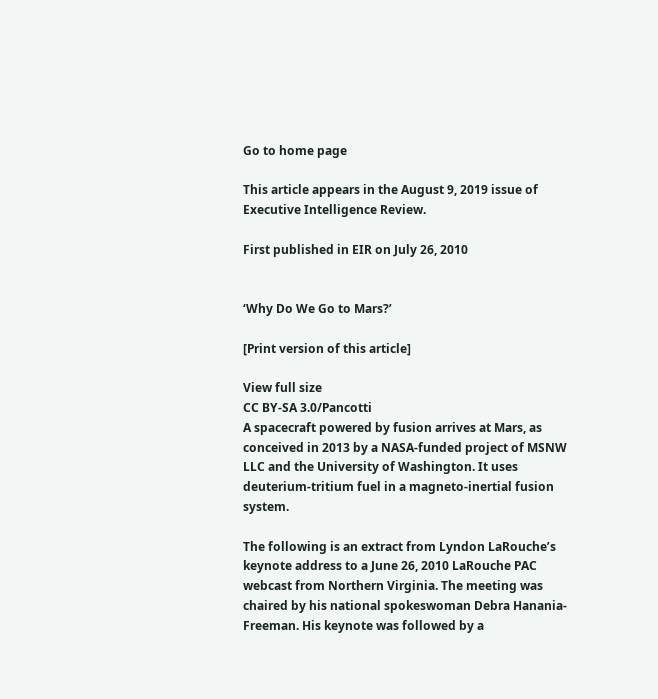Go to home page

This article appears in the August 9, 2019 issue of Executive Intelligence Review.

First published in EIR on July 26, 2010


‘Why Do We Go to Mars?’

[Print version of this article]

View full size
CC BY-SA 3.0/Pancotti
A spacecraft powered by fusion arrives at Mars, as conceived in 2013 by a NASA-funded project of MSNW LLC and the University of Washington. It uses deuterium-tritium fuel in a magneto-inertial fusion system.

The following is an extract from Lyndon LaRouche’s keynote address to a June 26, 2010 LaRouche PAC webcast from Northern Virginia. The meeting was chaired by his national spokeswoman Debra Hanania-Freeman. His keynote was followed by a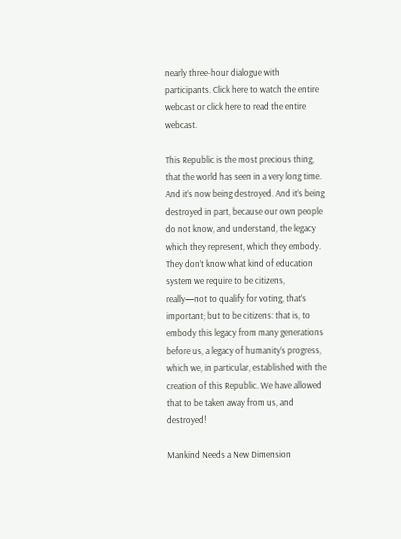nearly three-hour dialogue with participants. Click here to watch the entire webcast or click here to read the entire webcast.

This Republic is the most precious thing, that the world has seen in a very long time. And it’s now being destroyed. And it’s being destroyed in part, because our own people do not know, and understand, the legacy which they represent, which they embody. They don’t know what kind of education system we require to be citizens, really—not to qualify for voting, that’s important; but to be citizens: that is, to embody this legacy from many generations before us, a legacy of humanity’s progress, which we, in particular, established with the creation of this Republic. We have allowed that to be taken away from us, and destroyed!

Mankind Needs a New Dimension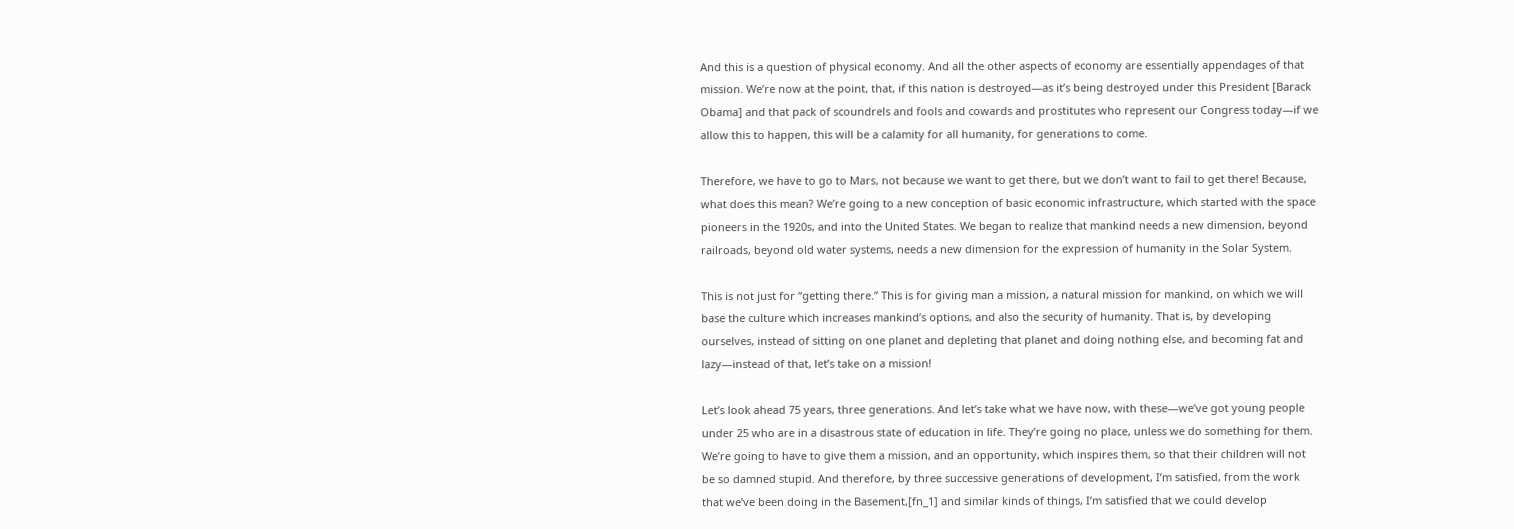And this is a question of physical economy. And all the other aspects of economy are essentially appendages of that mission. We’re now at the point, that, if this nation is destroyed—as it’s being destroyed under this President [Barack Obama] and that pack of scoundrels and fools and cowards and prostitutes who represent our Congress today—if we allow this to happen, this will be a calamity for all humanity, for generations to come.

Therefore, we have to go to Mars, not because we want to get there, but we don’t want to fail to get there! Because, what does this mean? We’re going to a new conception of basic economic infrastructure, which started with the space pioneers in the 1920s, and into the United States. We began to realize that mankind needs a new dimension, beyond railroads, beyond old water systems, needs a new dimension for the expression of humanity in the Solar System.

This is not just for “getting there.” This is for giving man a mission, a natural mission for mankind, on which we will base the culture which increases mankind’s options, and also the security of humanity. That is, by developing ourselves, instead of sitting on one planet and depleting that planet and doing nothing else, and becoming fat and lazy—instead of that, let’s take on a mission!

Let’s look ahead 75 years, three generations. And let’s take what we have now, with these—we’ve got young people under 25 who are in a disastrous state of education in life. They’re going no place, unless we do something for them. We’re going to have to give them a mission, and an opportunity, which inspires them, so that their children will not be so damned stupid. And therefore, by three successive generations of development, I’m satisfied, from the work that we’ve been doing in the Basement,[fn_1] and similar kinds of things, I’m satisfied that we could develop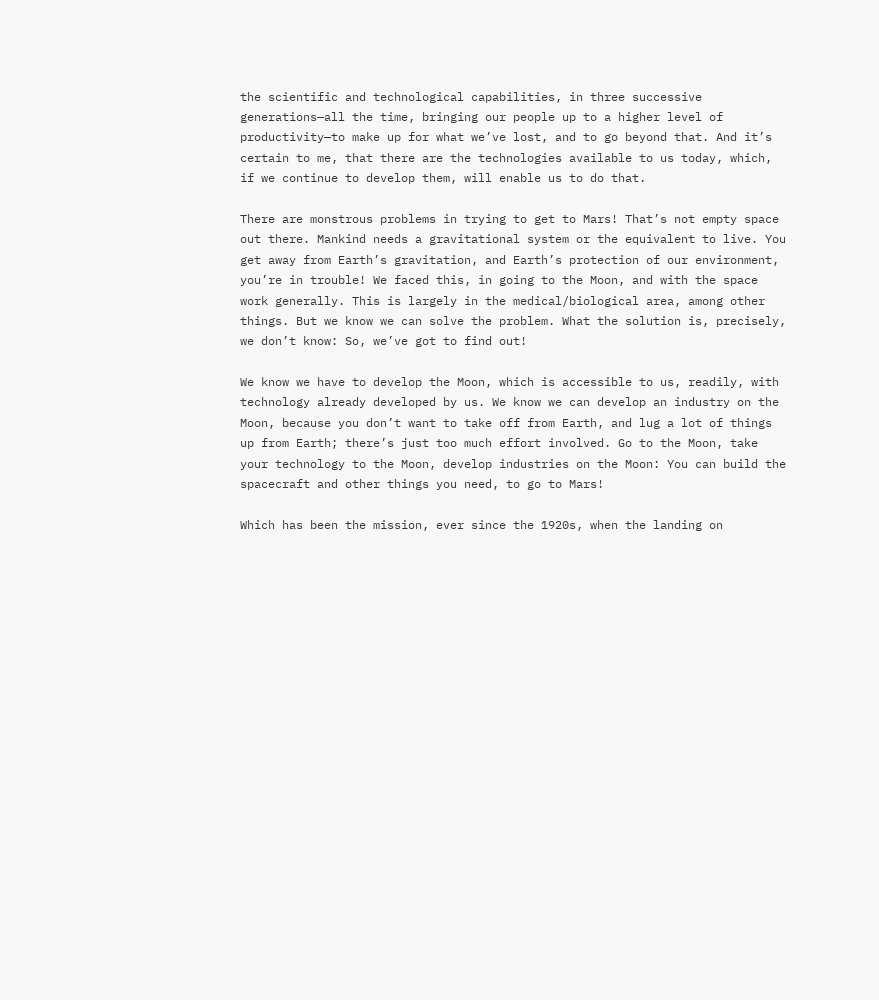the scientific and technological capabilities, in three successive generations—all the time, bringing our people up to a higher level of productivity—to make up for what we’ve lost, and to go beyond that. And it’s certain to me, that there are the technologies available to us today, which, if we continue to develop them, will enable us to do that.

There are monstrous problems in trying to get to Mars! That’s not empty space out there. Mankind needs a gravitational system or the equivalent to live. You get away from Earth’s gravitation, and Earth’s protection of our environment, you’re in trouble! We faced this, in going to the Moon, and with the space work generally. This is largely in the medical/biological area, among other things. But we know we can solve the problem. What the solution is, precisely, we don’t know: So, we’ve got to find out!

We know we have to develop the Moon, which is accessible to us, readily, with technology already developed by us. We know we can develop an industry on the Moon, because you don’t want to take off from Earth, and lug a lot of things up from Earth; there’s just too much effort involved. Go to the Moon, take your technology to the Moon, develop industries on the Moon: You can build the spacecraft and other things you need, to go to Mars!

Which has been the mission, ever since the 1920s, when the landing on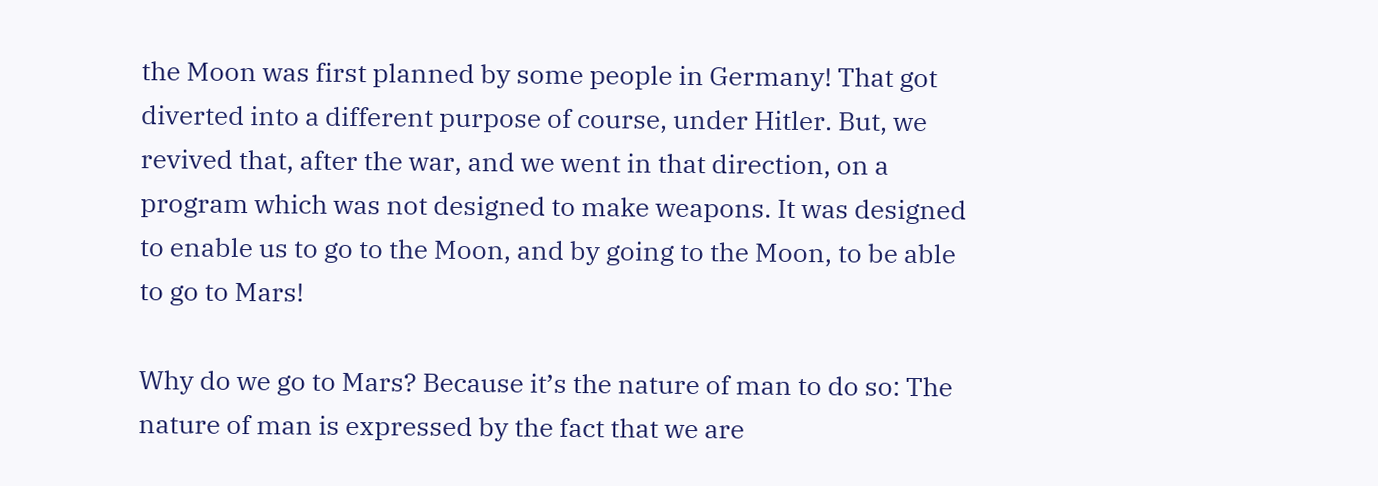the Moon was first planned by some people in Germany! That got diverted into a different purpose of course, under Hitler. But, we revived that, after the war, and we went in that direction, on a program which was not designed to make weapons. It was designed to enable us to go to the Moon, and by going to the Moon, to be able to go to Mars!

Why do we go to Mars? Because it’s the nature of man to do so: The nature of man is expressed by the fact that we are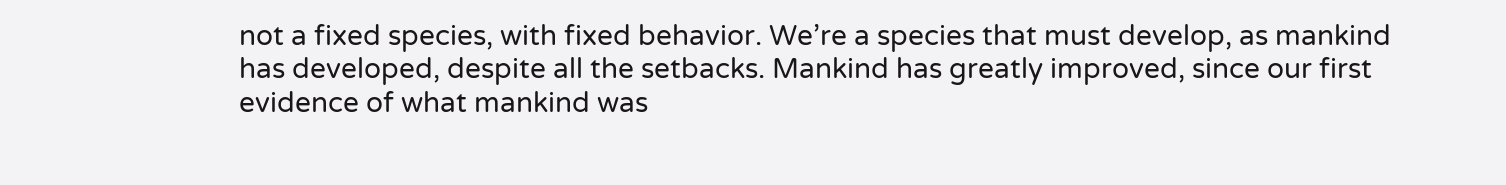not a fixed species, with fixed behavior. We’re a species that must develop, as mankind has developed, despite all the setbacks. Mankind has greatly improved, since our first evidence of what mankind was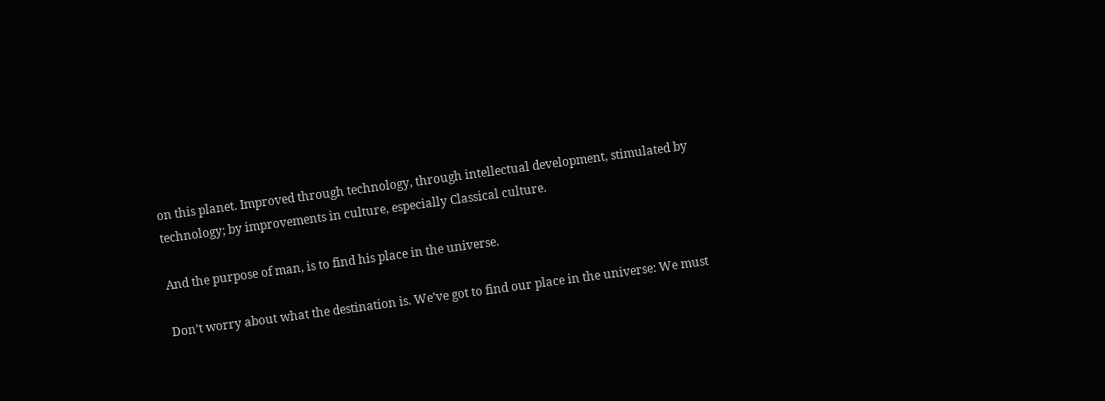on this planet. Improved through technology, through intellectual development, stimulated by technology; by improvements in culture, especially Classical culture.

And the purpose of man, is to find his place in the universe.

Don’t worry about what the destination is. We’ve got to find our place in the universe: We must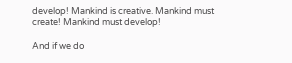develop! Mankind is creative. Mankind must create! Mankind must develop!

And if we do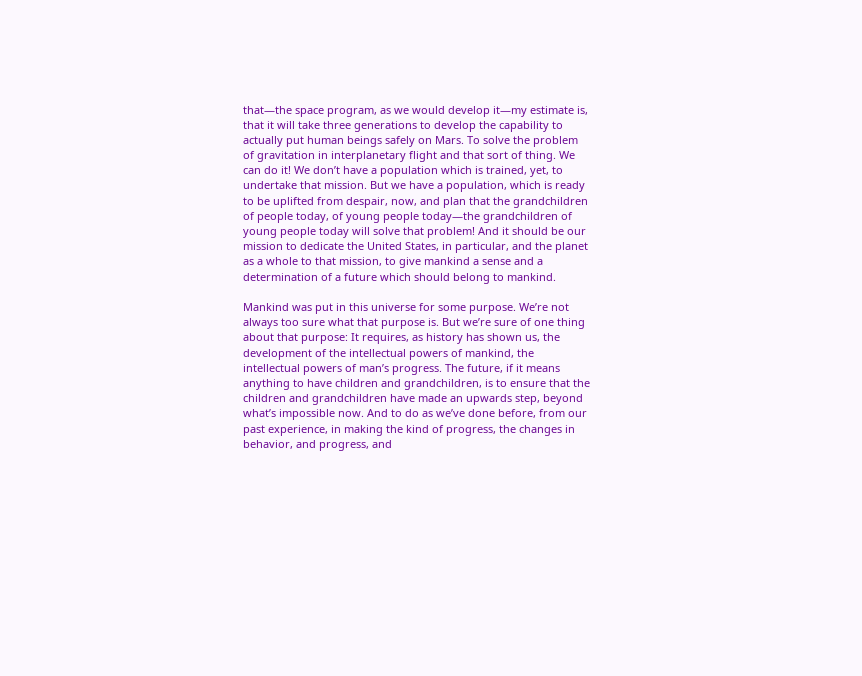that—the space program, as we would develop it—my estimate is, that it will take three generations to develop the capability to actually put human beings safely on Mars. To solve the problem of gravitation in interplanetary flight and that sort of thing. We can do it! We don’t have a population which is trained, yet, to undertake that mission. But we have a population, which is ready to be uplifted from despair, now, and plan that the grandchildren of people today, of young people today—the grandchildren of young people today will solve that problem! And it should be our mission to dedicate the United States, in particular, and the planet as a whole to that mission, to give mankind a sense and a determination of a future which should belong to mankind.

Mankind was put in this universe for some purpose. We’re not always too sure what that purpose is. But we’re sure of one thing about that purpose: It requires, as history has shown us, the development of the intellectual powers of mankind, the intellectual powers of man’s progress. The future, if it means anything to have children and grandchildren, is to ensure that the children and grandchildren have made an upwards step, beyond what’s impossible now. And to do as we’ve done before, from our past experience, in making the kind of progress, the changes in behavior, and progress, and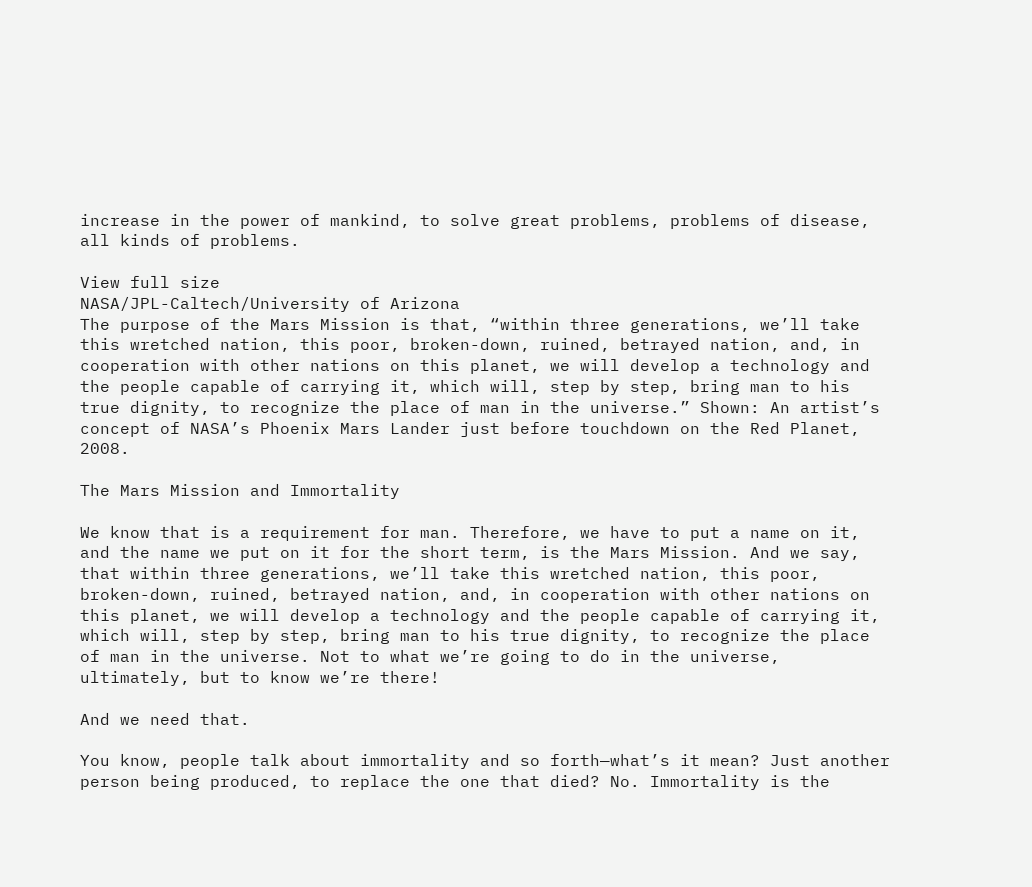increase in the power of mankind, to solve great problems, problems of disease, all kinds of problems.

View full size
NASA/JPL-Caltech/University of Arizona
The purpose of the Mars Mission is that, “within three generations, we’ll take this wretched nation, this poor, broken-down, ruined, betrayed nation, and, in cooperation with other nations on this planet, we will develop a technology and the people capable of carrying it, which will, step by step, bring man to his true dignity, to recognize the place of man in the universe.” Shown: An artist’s concept of NASA’s Phoenix Mars Lander just before touchdown on the Red Planet, 2008.

The Mars Mission and Immortality

We know that is a requirement for man. Therefore, we have to put a name on it, and the name we put on it for the short term, is the Mars Mission. And we say, that within three generations, we’ll take this wretched nation, this poor, broken-down, ruined, betrayed nation, and, in cooperation with other nations on this planet, we will develop a technology and the people capable of carrying it, which will, step by step, bring man to his true dignity, to recognize the place of man in the universe. Not to what we’re going to do in the universe, ultimately, but to know we’re there!

And we need that.

You know, people talk about immortality and so forth—what’s it mean? Just another person being produced, to replace the one that died? No. Immortality is the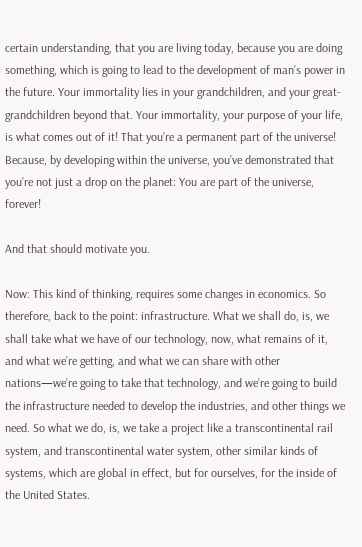certain understanding, that you are living today, because you are doing something, which is going to lead to the development of man’s power in the future. Your immortality lies in your grandchildren, and your great-grandchildren beyond that. Your immortality, your purpose of your life, is what comes out of it! That you’re a permanent part of the universe! Because, by developing within the universe, you’ve demonstrated that you’re not just a drop on the planet: You are part of the universe, forever!

And that should motivate you.

Now: This kind of thinking, requires some changes in economics. So therefore, back to the point: infrastructure. What we shall do, is, we shall take what we have of our technology, now, what remains of it, and what we’re getting, and what we can share with other nations—we’re going to take that technology, and we’re going to build the infrastructure needed to develop the industries, and other things we need. So what we do, is, we take a project like a transcontinental rail system, and transcontinental water system, other similar kinds of systems, which are global in effect, but for ourselves, for the inside of the United States.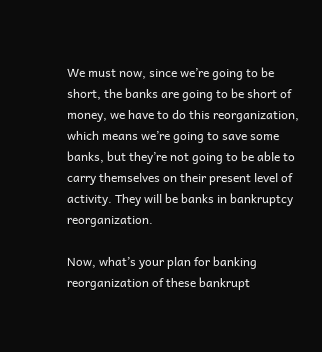We must now, since we’re going to be short, the banks are going to be short of money, we have to do this reorganization, which means we’re going to save some banks, but they’re not going to be able to carry themselves on their present level of activity. They will be banks in bankruptcy reorganization.

Now, what’s your plan for banking reorganization of these bankrupt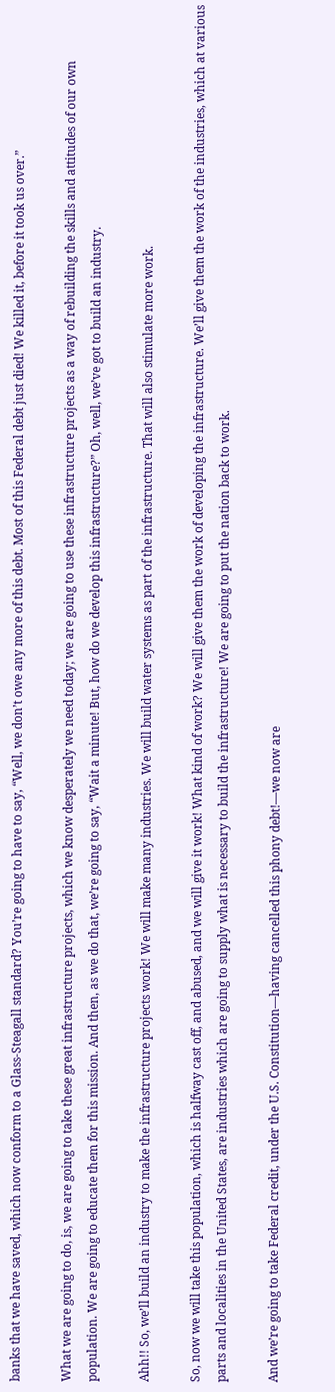banks that we have saved, which now conform to a Glass-Steagall standard? You’re going to have to say, “Well, we don’t owe any more of this debt. Most of this Federal debt just died! We killed it, before it took us over.”

What we are going to do, is, we are going to take these great infrastructure projects, which we know desperately we need today; we are going to use these infrastructure projects as a way of rebuilding the skills and attitudes of our own population. We are going to educate them for this mission. And then, as we do that, we’re going to say, “Wait a minute! But, how do we develop this infrastructure?” Oh, well, we’ve got to build an industry.

Ahh!! So, we’ll build an industry to make the infrastructure projects work! We will make many industries. We will build water systems as part of the infrastructure. That will also stimulate more work.

So, now we will take this population, which is halfway cast off, and abused, and we will give it work! What kind of work? We will give them the work of developing the infrastructure. We’ll give them the work of the industries, which at various parts and localities in the United States, are industries which are going to supply what is necessary to build the infrastructure! We are going to put the nation back to work.

And we’re going to take Federal credit, under the U.S. Constitution—having cancelled this phony debt!—we now are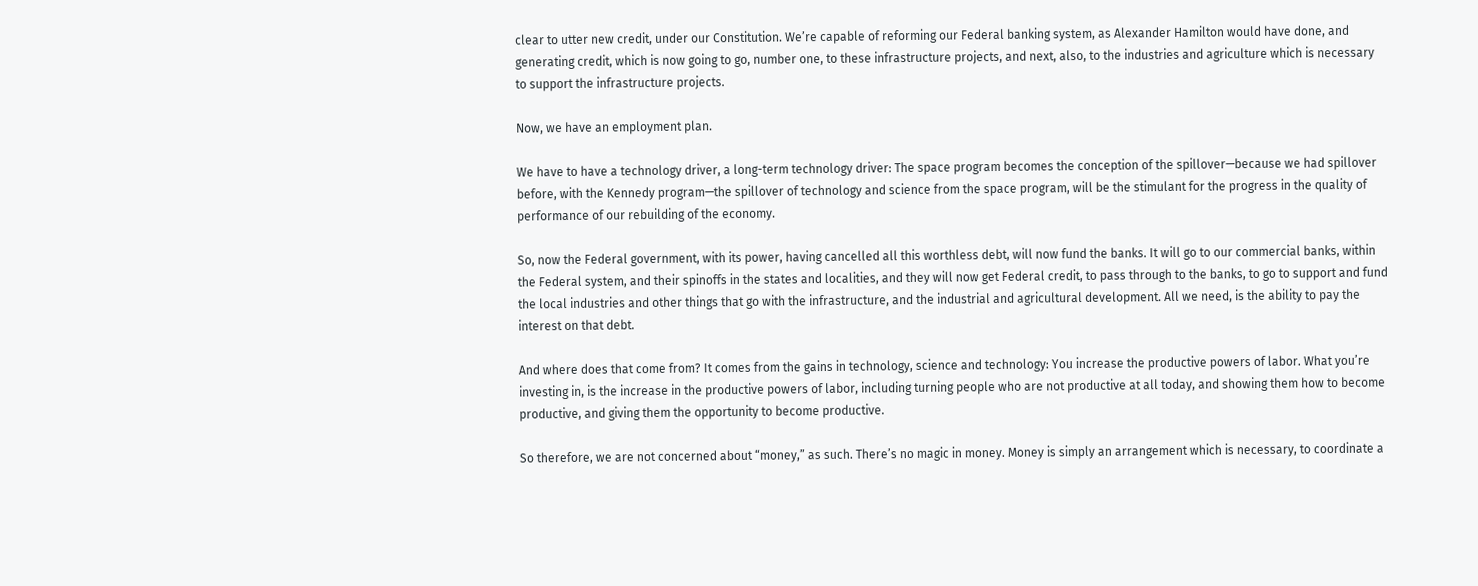clear to utter new credit, under our Constitution. We’re capable of reforming our Federal banking system, as Alexander Hamilton would have done, and generating credit, which is now going to go, number one, to these infrastructure projects, and next, also, to the industries and agriculture which is necessary to support the infrastructure projects.

Now, we have an employment plan.

We have to have a technology driver, a long-term technology driver: The space program becomes the conception of the spillover—because we had spillover before, with the Kennedy program—the spillover of technology and science from the space program, will be the stimulant for the progress in the quality of performance of our rebuilding of the economy.

So, now the Federal government, with its power, having cancelled all this worthless debt, will now fund the banks. It will go to our commercial banks, within the Federal system, and their spinoffs in the states and localities, and they will now get Federal credit, to pass through to the banks, to go to support and fund the local industries and other things that go with the infrastructure, and the industrial and agricultural development. All we need, is the ability to pay the interest on that debt.

And where does that come from? It comes from the gains in technology, science and technology: You increase the productive powers of labor. What you’re investing in, is the increase in the productive powers of labor, including turning people who are not productive at all today, and showing them how to become productive, and giving them the opportunity to become productive.

So therefore, we are not concerned about “money,” as such. There’s no magic in money. Money is simply an arrangement which is necessary, to coordinate a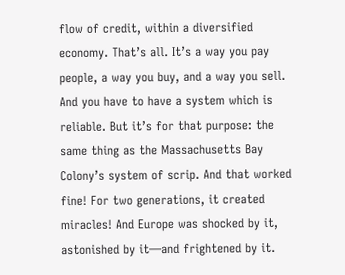flow of credit, within a diversified economy. That’s all. It’s a way you pay people, a way you buy, and a way you sell. And you have to have a system which is reliable. But it’s for that purpose: the same thing as the Massachusetts Bay Colony’s system of scrip. And that worked fine! For two generations, it created miracles! And Europe was shocked by it, astonished by it—and frightened by it.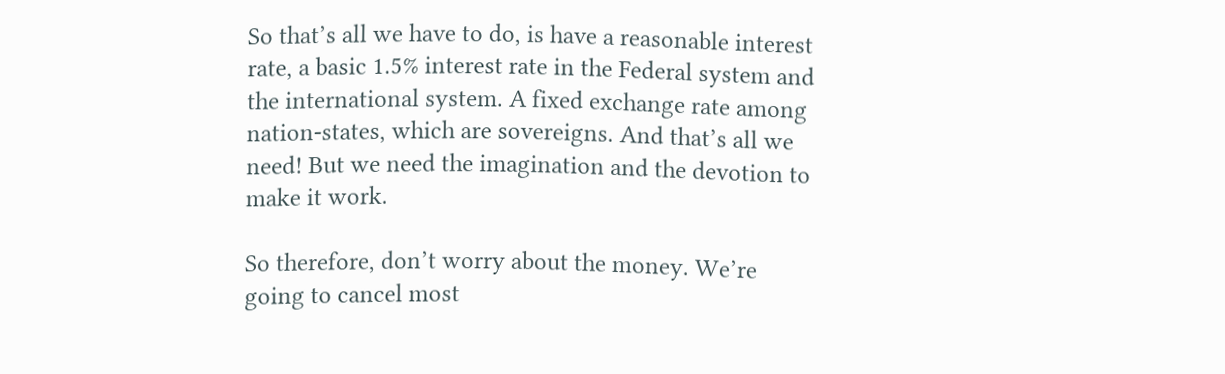So that’s all we have to do, is have a reasonable interest rate, a basic 1.5% interest rate in the Federal system and the international system. A fixed exchange rate among nation-states, which are sovereigns. And that’s all we need! But we need the imagination and the devotion to make it work.

So therefore, don’t worry about the money. We’re going to cancel most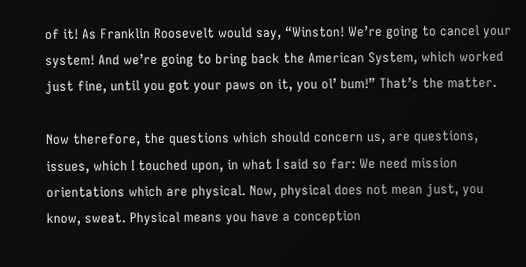of it! As Franklin Roosevelt would say, “Winston! We’re going to cancel your system! And we’re going to bring back the American System, which worked just fine, until you got your paws on it, you ol’ bum!” That’s the matter.

Now therefore, the questions which should concern us, are questions, issues, which I touched upon, in what I said so far: We need mission orientations which are physical. Now, physical does not mean just, you know, sweat. Physical means you have a conception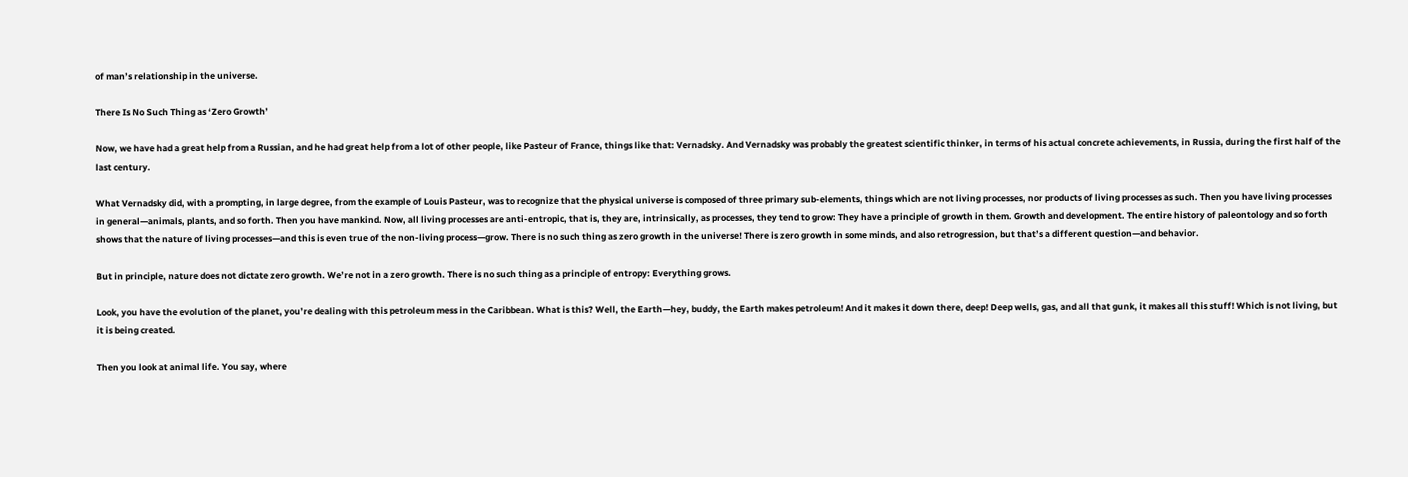of man’s relationship in the universe.

There Is No Such Thing as ‘Zero Growth’

Now, we have had a great help from a Russian, and he had great help from a lot of other people, like Pasteur of France, things like that: Vernadsky. And Vernadsky was probably the greatest scientific thinker, in terms of his actual concrete achievements, in Russia, during the first half of the last century.

What Vernadsky did, with a prompting, in large degree, from the example of Louis Pasteur, was to recognize that the physical universe is composed of three primary sub-elements, things which are not living processes, nor products of living processes as such. Then you have living processes in general—animals, plants, and so forth. Then you have mankind. Now, all living processes are anti-entropic, that is, they are, intrinsically, as processes, they tend to grow: They have a principle of growth in them. Growth and development. The entire history of paleontology and so forth shows that the nature of living processes—and this is even true of the non-living process—grow. There is no such thing as zero growth in the universe! There is zero growth in some minds, and also retrogression, but that’s a different question—and behavior.

But in principle, nature does not dictate zero growth. We’re not in a zero growth. There is no such thing as a principle of entropy: Everything grows.

Look, you have the evolution of the planet, you’re dealing with this petroleum mess in the Caribbean. What is this? Well, the Earth—hey, buddy, the Earth makes petroleum! And it makes it down there, deep! Deep wells, gas, and all that gunk, it makes all this stuff! Which is not living, but it is being created.

Then you look at animal life. You say, where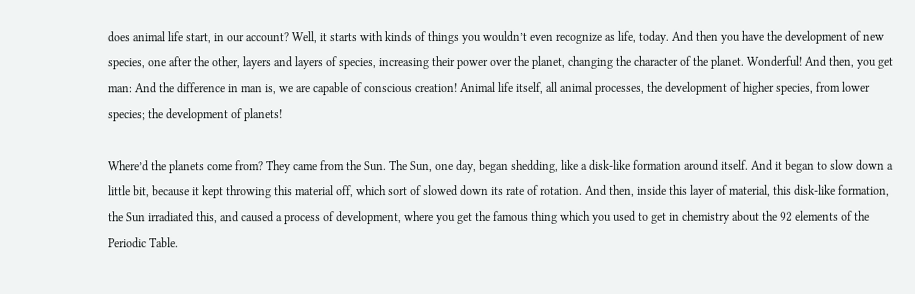does animal life start, in our account? Well, it starts with kinds of things you wouldn’t even recognize as life, today. And then you have the development of new species, one after the other, layers and layers of species, increasing their power over the planet, changing the character of the planet. Wonderful! And then, you get man: And the difference in man is, we are capable of conscious creation! Animal life itself, all animal processes, the development of higher species, from lower species; the development of planets!

Where’d the planets come from? They came from the Sun. The Sun, one day, began shedding, like a disk-like formation around itself. And it began to slow down a little bit, because it kept throwing this material off, which sort of slowed down its rate of rotation. And then, inside this layer of material, this disk-like formation, the Sun irradiated this, and caused a process of development, where you get the famous thing which you used to get in chemistry about the 92 elements of the Periodic Table.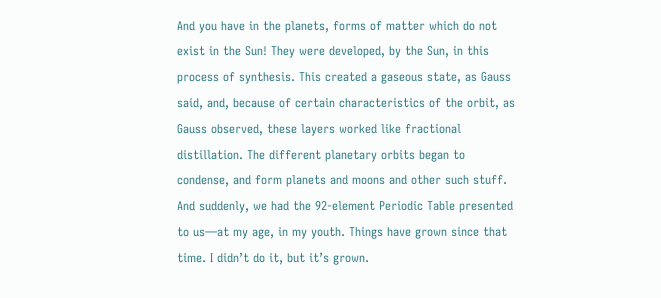And you have in the planets, forms of matter which do not exist in the Sun! They were developed, by the Sun, in this process of synthesis. This created a gaseous state, as Gauss said, and, because of certain characteristics of the orbit, as Gauss observed, these layers worked like fractional distillation. The different planetary orbits began to condense, and form planets and moons and other such stuff. And suddenly, we had the 92-element Periodic Table presented to us—at my age, in my youth. Things have grown since that time. I didn’t do it, but it’s grown.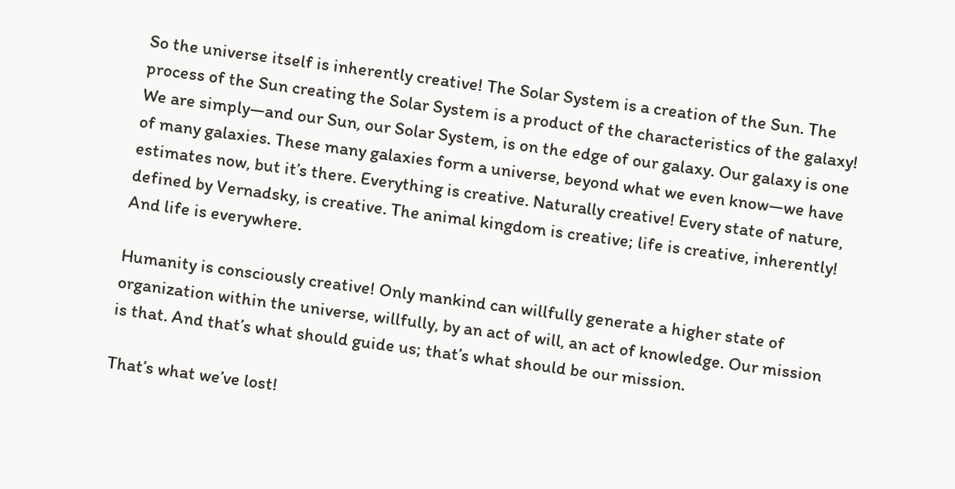So the universe itself is inherently creative! The Solar System is a creation of the Sun. The process of the Sun creating the Solar System is a product of the characteristics of the galaxy! We are simply—and our Sun, our Solar System, is on the edge of our galaxy. Our galaxy is one of many galaxies. These many galaxies form a universe, beyond what we even know—we have estimates now, but it’s there. Everything is creative. Naturally creative! Every state of nature, defined by Vernadsky, is creative. The animal kingdom is creative; life is creative, inherently! And life is everywhere.

Humanity is consciously creative! Only mankind can willfully generate a higher state of organization within the universe, willfully, by an act of will, an act of knowledge. Our mission is that. And that’s what should guide us; that’s what should be our mission.

That’s what we’ve lost!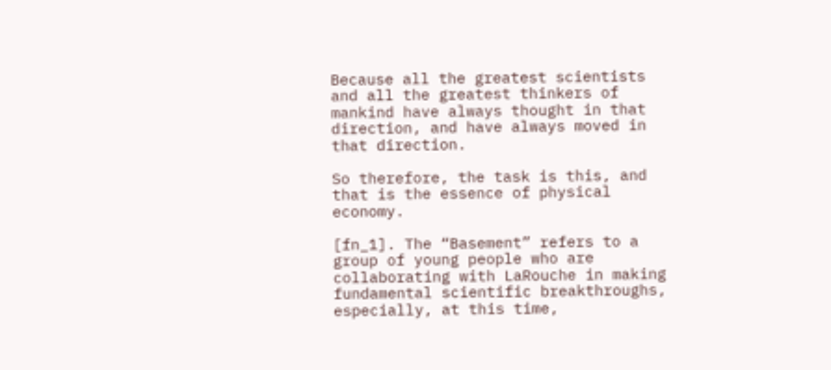Because all the greatest scientists and all the greatest thinkers of mankind have always thought in that direction, and have always moved in that direction.

So therefore, the task is this, and that is the essence of physical economy.

[fn_1]. The “Basement” refers to a group of young people who are collaborating with LaRouche in making fundamental scientific breakthroughs, especially, at this time,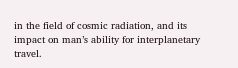in the field of cosmic radiation, and its impact on man’s ability for interplanetary travel.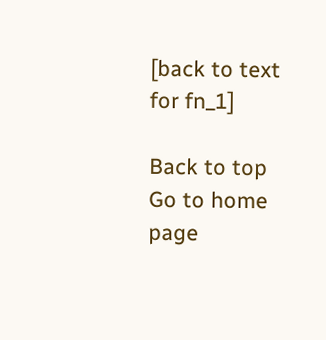[back to text for fn_1]

Back to top    Go to home page